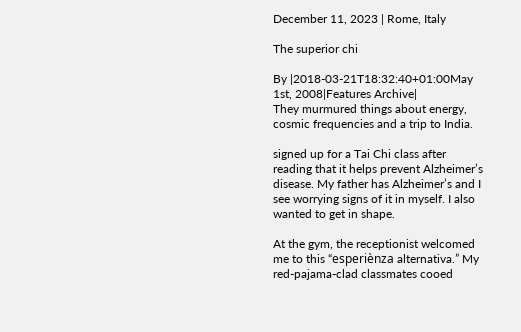December 11, 2023 | Rome, Italy

The superior chi

By |2018-03-21T18:32:40+01:00May 1st, 2008|Features Archive|
They murmured things about energy, cosmic frequencies and a trip to India.

signed up for a Tai Chi class after reading that it helps prevent Alzheimer’s disease. My father has Alzheimer’s and I see worrying signs of it in myself. I also wanted to get in shape.

At the gym, the receptionist welcomed me to this “esperiènza alternativa.” My red-pajama-clad classmates cooed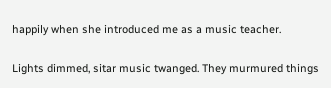happily when she introduced me as a music teacher.

Lights dimmed, sitar music twanged. They murmured things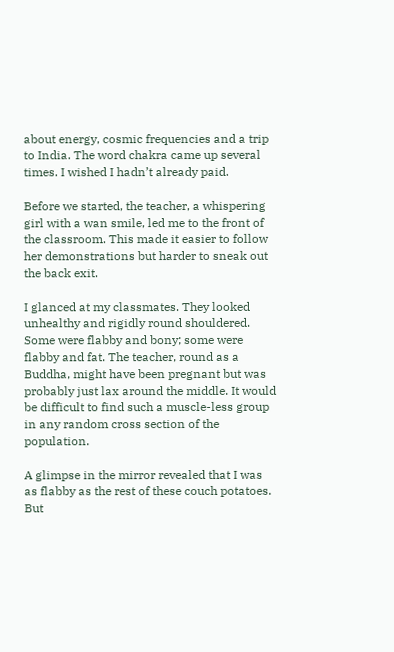about energy, cosmic frequencies and a trip to India. The word chakra came up several times. I wished I hadn’t already paid.

Before we started, the teacher, a whispering girl with a wan smile, led me to the front of the classroom. This made it easier to follow her demonstrations but harder to sneak out the back exit.

I glanced at my classmates. They looked unhealthy and rigidly round shouldered. Some were flabby and bony; some were flabby and fat. The teacher, round as a Buddha, might have been pregnant but was probably just lax around the middle. It would be difficult to find such a muscle-less group in any random cross section of the population.

A glimpse in the mirror revealed that I was as flabby as the rest of these couch potatoes. But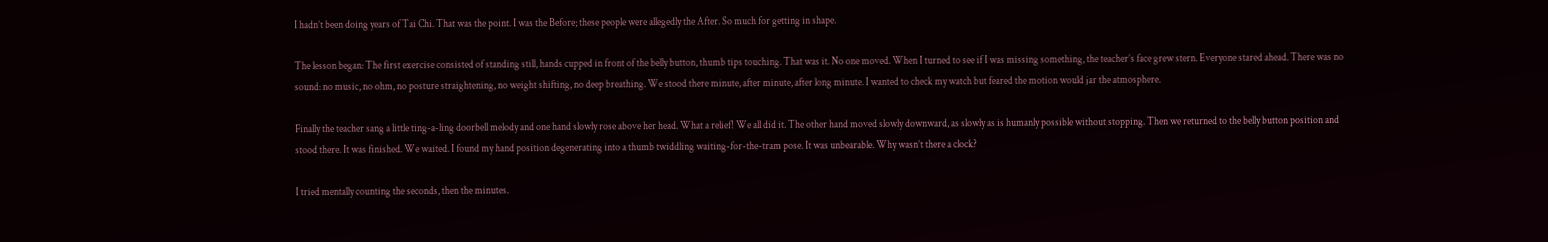I hadn’t been doing years of Tai Chi. That was the point. I was the Before; these people were allegedly the After. So much for getting in shape.

The lesson began: The first exercise consisted of standing still, hands cupped in front of the belly button, thumb tips touching. That was it. No one moved. When I turned to see if I was missing something, the teacher’s face grew stern. Everyone stared ahead. There was no sound: no music, no ohm, no posture straightening, no weight shifting, no deep breathing. We stood there minute, after minute, after long minute. I wanted to check my watch but feared the motion would jar the atmosphere.

Finally the teacher sang a little ting-a-ling doorbell melody and one hand slowly rose above her head. What a relief! We all did it. The other hand moved slowly downward, as slowly as is humanly possible without stopping. Then we returned to the belly button position and stood there. It was finished. We waited. I found my hand position degenerating into a thumb twiddling waiting-for-the-tram pose. It was unbearable. Why wasn’t there a clock?

I tried mentally counting the seconds, then the minutes.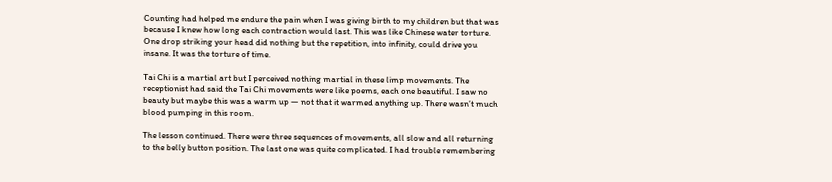Counting had helped me endure the pain when I was giving birth to my children but that was because I knew how long each contraction would last. This was like Chinese water torture. One drop striking your head did nothing but the repetition, into infinity, could drive you insane. It was the torture of time.

Tai Chi is a martial art but I perceived nothing martial in these limp movements. The receptionist had said the Tai Chi movements were like poems, each one beautiful. I saw no beauty but maybe this was a warm up — not that it warmed anything up. There wasn’t much blood pumping in this room.

The lesson continued. There were three sequences of movements, all slow and all returning to the belly button position. The last one was quite complicated. I had trouble remembering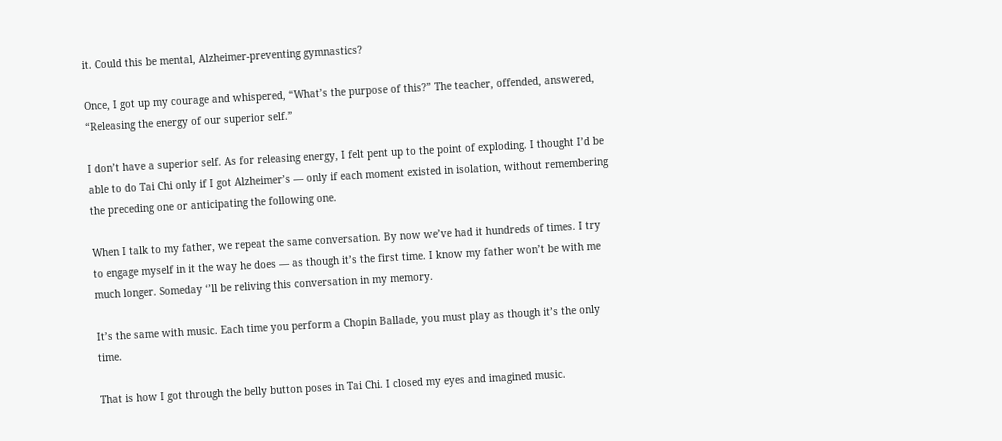it. Could this be mental, Alzheimer-preventing gymnastics?

Once, I got up my courage and whispered, “What’s the purpose of this?” The teacher, offended, answered, “Releasing the energy of our superior self.”

I don’t have a superior self. As for releasing energy, I felt pent up to the point of exploding. I thought I’d be able to do Tai Chi only if I got Alzheimer’s — only if each moment existed in isolation, without remembering the preceding one or anticipating the following one.

When I talk to my father, we repeat the same conversation. By now we’ve had it hundreds of times. I try to engage myself in it the way he does — as though it’s the first time. I know my father won’t be with me much longer. Someday ‘’ll be reliving this conversation in my memory.

It’s the same with music. Each time you perform a Chopin Ballade, you must play as though it’s the only time.

That is how I got through the belly button poses in Tai Chi. I closed my eyes and imagined music.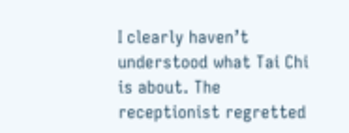I clearly haven’t understood what Tai Chi is about. The receptionist regretted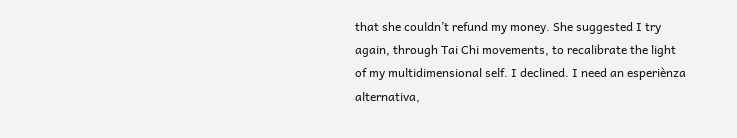that she couldn’t refund my money. She suggested I try again, through Tai Chi movements, to recalibrate the light of my multidimensional self. I declined. I need an esperiènza alternativa,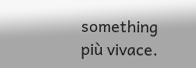something più vivace.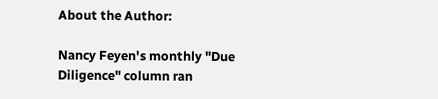About the Author:

Nancy Feyen's monthly "Due Diligence" column ran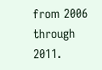from 2006 through 2011.